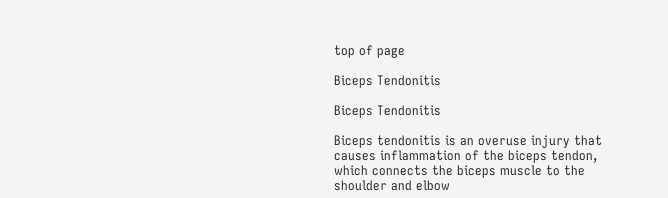top of page

Biceps Tendonitis

Biceps Tendonitis

Biceps tendonitis is an overuse injury that causes inflammation of the biceps tendon, which connects the biceps muscle to the shoulder and elbow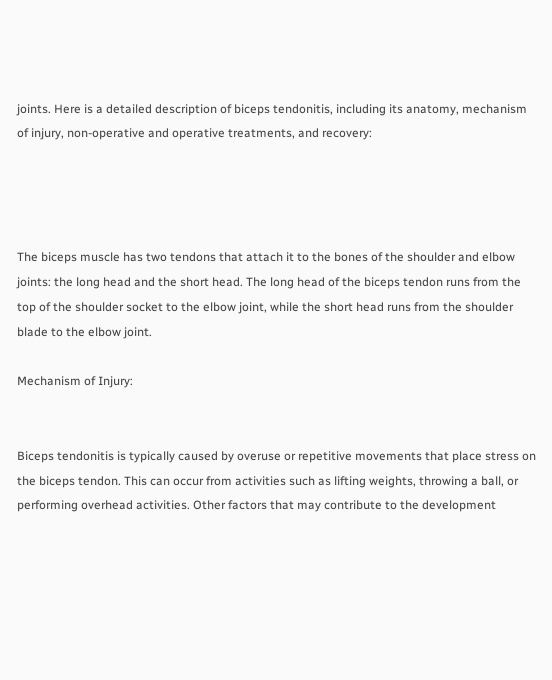joints. Here is a detailed description of biceps tendonitis, including its anatomy, mechanism of injury, non-operative and operative treatments, and recovery:




The biceps muscle has two tendons that attach it to the bones of the shoulder and elbow joints: the long head and the short head. The long head of the biceps tendon runs from the top of the shoulder socket to the elbow joint, while the short head runs from the shoulder blade to the elbow joint.

Mechanism of Injury:


Biceps tendonitis is typically caused by overuse or repetitive movements that place stress on the biceps tendon. This can occur from activities such as lifting weights, throwing a ball, or performing overhead activities. Other factors that may contribute to the development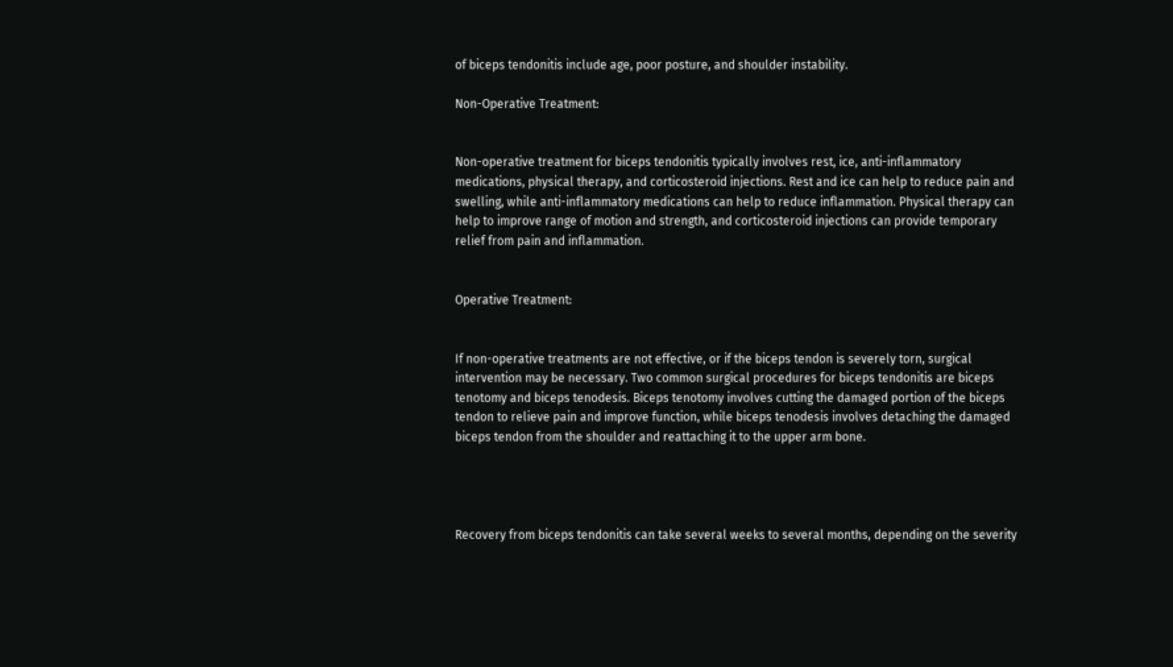of biceps tendonitis include age, poor posture, and shoulder instability.

Non-Operative Treatment:


Non-operative treatment for biceps tendonitis typically involves rest, ice, anti-inflammatory medications, physical therapy, and corticosteroid injections. Rest and ice can help to reduce pain and swelling, while anti-inflammatory medications can help to reduce inflammation. Physical therapy can help to improve range of motion and strength, and corticosteroid injections can provide temporary relief from pain and inflammation.


Operative Treatment:


If non-operative treatments are not effective, or if the biceps tendon is severely torn, surgical intervention may be necessary. Two common surgical procedures for biceps tendonitis are biceps tenotomy and biceps tenodesis. Biceps tenotomy involves cutting the damaged portion of the biceps tendon to relieve pain and improve function, while biceps tenodesis involves detaching the damaged biceps tendon from the shoulder and reattaching it to the upper arm bone.




Recovery from biceps tendonitis can take several weeks to several months, depending on the severity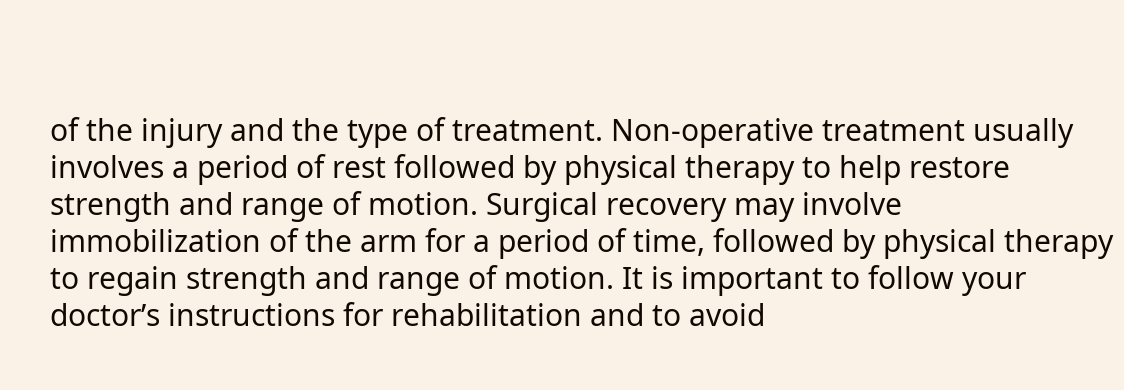of the injury and the type of treatment. Non-operative treatment usually involves a period of rest followed by physical therapy to help restore strength and range of motion. Surgical recovery may involve immobilization of the arm for a period of time, followed by physical therapy to regain strength and range of motion. It is important to follow your doctor’s instructions for rehabilitation and to avoid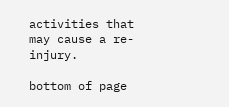activities that may cause a re-injury.

bottom of page